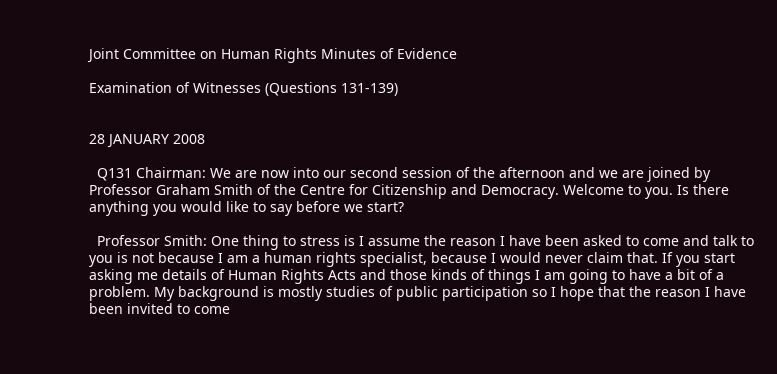Joint Committee on Human Rights Minutes of Evidence

Examination of Witnesses (Questions 131-139)


28 JANUARY 2008

  Q131 Chairman: We are now into our second session of the afternoon and we are joined by Professor Graham Smith of the Centre for Citizenship and Democracy. Welcome to you. Is there anything you would like to say before we start?

  Professor Smith: One thing to stress is I assume the reason I have been asked to come and talk to you is not because I am a human rights specialist, because I would never claim that. If you start asking me details of Human Rights Acts and those kinds of things I am going to have a bit of a problem. My background is mostly studies of public participation so I hope that the reason I have been invited to come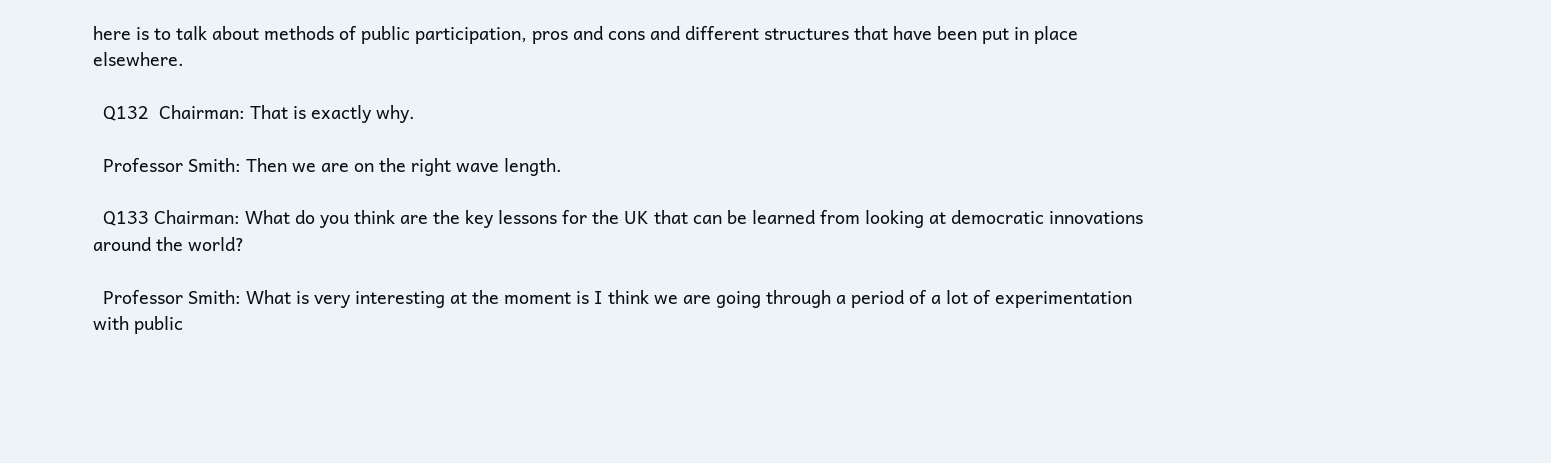here is to talk about methods of public participation, pros and cons and different structures that have been put in place elsewhere.

  Q132  Chairman: That is exactly why.

  Professor Smith: Then we are on the right wave length.

  Q133 Chairman: What do you think are the key lessons for the UK that can be learned from looking at democratic innovations around the world?

  Professor Smith: What is very interesting at the moment is I think we are going through a period of a lot of experimentation with public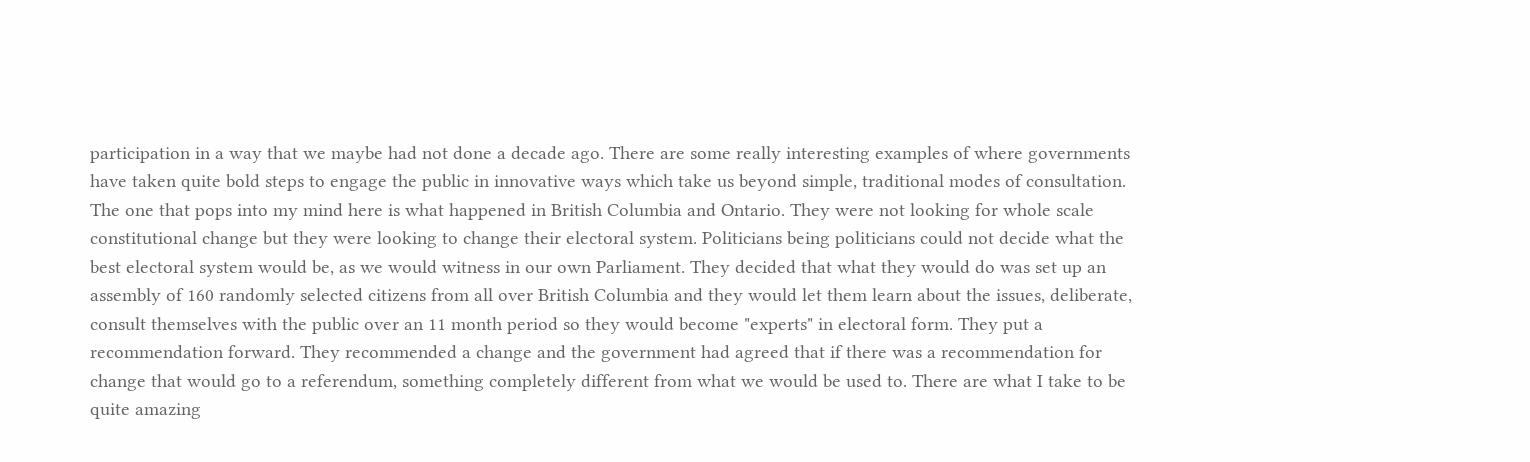participation in a way that we maybe had not done a decade ago. There are some really interesting examples of where governments have taken quite bold steps to engage the public in innovative ways which take us beyond simple, traditional modes of consultation. The one that pops into my mind here is what happened in British Columbia and Ontario. They were not looking for whole scale constitutional change but they were looking to change their electoral system. Politicians being politicians could not decide what the best electoral system would be, as we would witness in our own Parliament. They decided that what they would do was set up an assembly of 160 randomly selected citizens from all over British Columbia and they would let them learn about the issues, deliberate, consult themselves with the public over an 11 month period so they would become "experts" in electoral form. They put a recommendation forward. They recommended a change and the government had agreed that if there was a recommendation for change that would go to a referendum, something completely different from what we would be used to. There are what I take to be quite amazing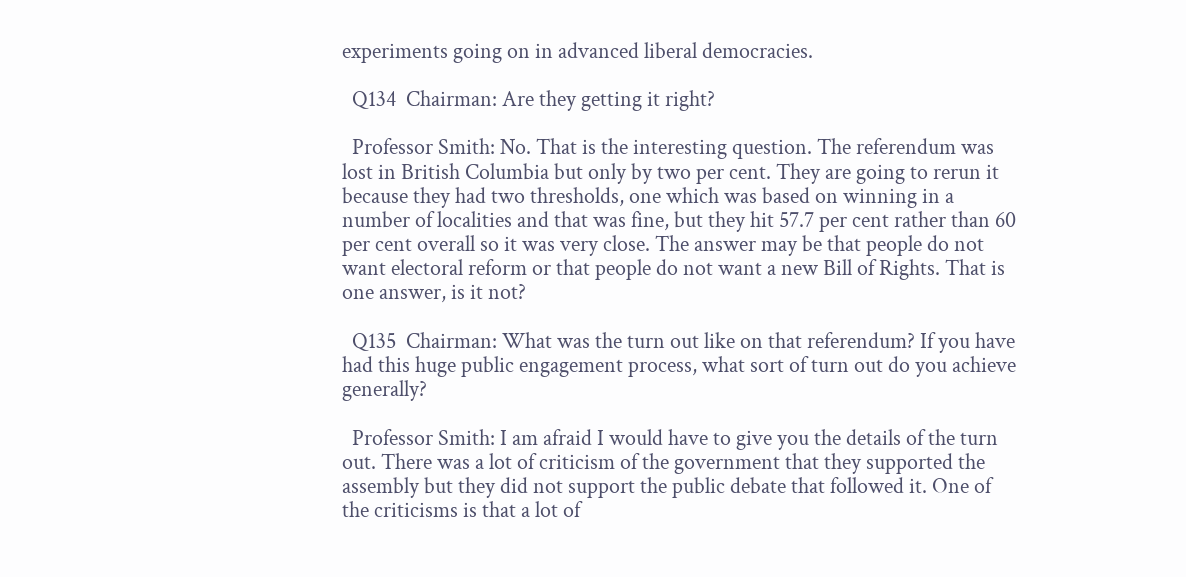experiments going on in advanced liberal democracies.

  Q134  Chairman: Are they getting it right?

  Professor Smith: No. That is the interesting question. The referendum was lost in British Columbia but only by two per cent. They are going to rerun it because they had two thresholds, one which was based on winning in a number of localities and that was fine, but they hit 57.7 per cent rather than 60 per cent overall so it was very close. The answer may be that people do not want electoral reform or that people do not want a new Bill of Rights. That is one answer, is it not?

  Q135  Chairman: What was the turn out like on that referendum? If you have had this huge public engagement process, what sort of turn out do you achieve generally?

  Professor Smith: I am afraid I would have to give you the details of the turn out. There was a lot of criticism of the government that they supported the assembly but they did not support the public debate that followed it. One of the criticisms is that a lot of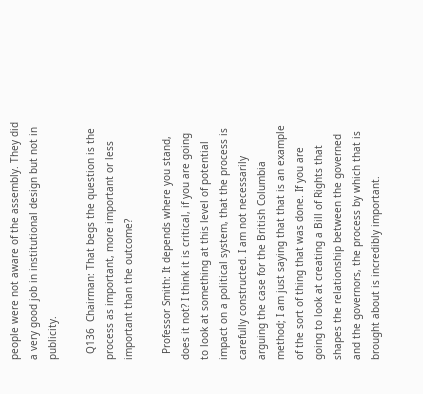people were not aware of the assembly. They did a very good job in institutional design but not in publicity.

  Q136  Chairman: That begs the question is the process as important, more important or less important than the outcome?

  Professor Smith: It depends where you stand, does it not? I think it is critical, if you are going to look at something at this level of potential impact on a political system, that the process is carefully constructed. I am not necessarily arguing the case for the British Columbia method; I am just saying that that is an example of the sort of thing that was done. If you are going to look at creating a Bill of Rights that shapes the relationship between the governed and the governors, the process by which that is brought about is incredibly important.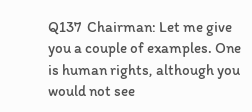Q137  Chairman: Let me give you a couple of examples. One is human rights, although you would not see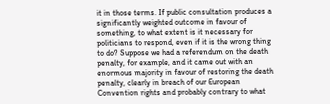it in those terms. If public consultation produces a significantly weighted outcome in favour of something, to what extent is it necessary for politicians to respond, even if it is the wrong thing to do? Suppose we had a referendum on the death penalty, for example, and it came out with an enormous majority in favour of restoring the death penalty, clearly in breach of our European Convention rights and probably contrary to what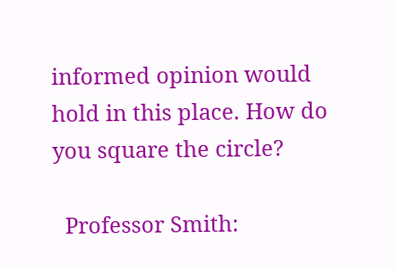informed opinion would hold in this place. How do you square the circle?

  Professor Smith: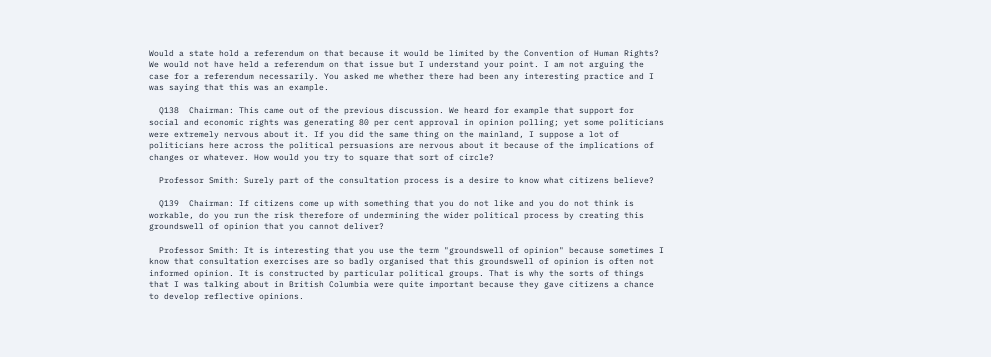Would a state hold a referendum on that because it would be limited by the Convention of Human Rights? We would not have held a referendum on that issue but I understand your point. I am not arguing the case for a referendum necessarily. You asked me whether there had been any interesting practice and I was saying that this was an example.

  Q138  Chairman: This came out of the previous discussion. We heard for example that support for social and economic rights was generating 80 per cent approval in opinion polling; yet some politicians were extremely nervous about it. If you did the same thing on the mainland, I suppose a lot of politicians here across the political persuasions are nervous about it because of the implications of changes or whatever. How would you try to square that sort of circle?

  Professor Smith: Surely part of the consultation process is a desire to know what citizens believe?

  Q139  Chairman: If citizens come up with something that you do not like and you do not think is workable, do you run the risk therefore of undermining the wider political process by creating this groundswell of opinion that you cannot deliver?

  Professor Smith: It is interesting that you use the term "groundswell of opinion" because sometimes I know that consultation exercises are so badly organised that this groundswell of opinion is often not informed opinion. It is constructed by particular political groups. That is why the sorts of things that I was talking about in British Columbia were quite important because they gave citizens a chance to develop reflective opinions.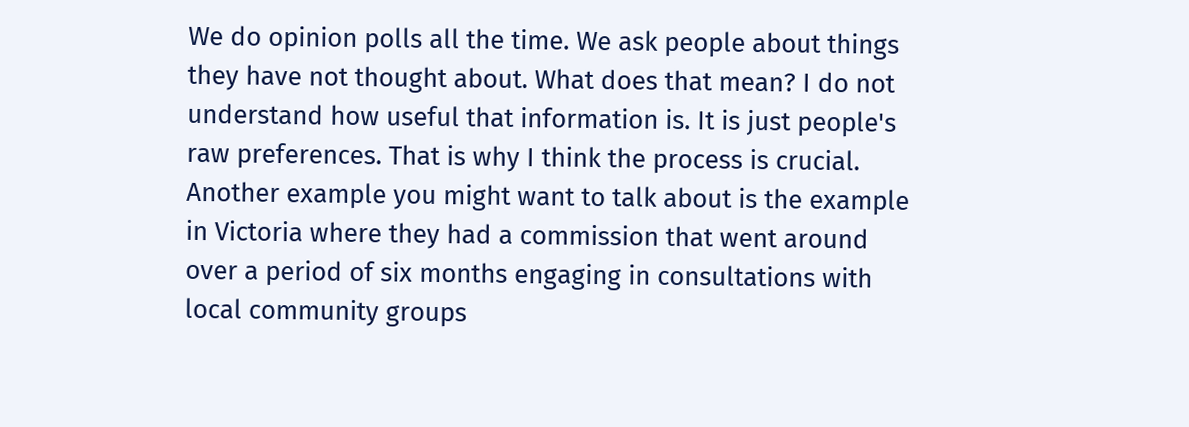We do opinion polls all the time. We ask people about things they have not thought about. What does that mean? I do not understand how useful that information is. It is just people's raw preferences. That is why I think the process is crucial. Another example you might want to talk about is the example in Victoria where they had a commission that went around over a period of six months engaging in consultations with local community groups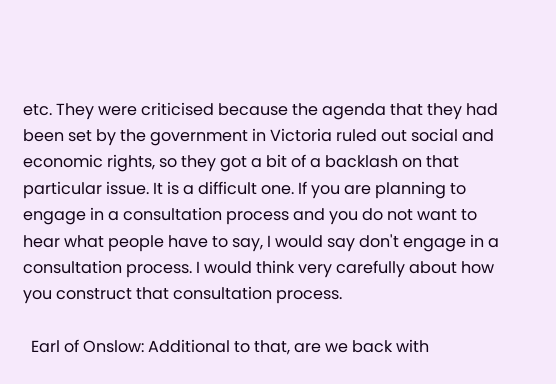etc. They were criticised because the agenda that they had been set by the government in Victoria ruled out social and economic rights, so they got a bit of a backlash on that particular issue. It is a difficult one. If you are planning to engage in a consultation process and you do not want to hear what people have to say, I would say don't engage in a consultation process. I would think very carefully about how you construct that consultation process.

  Earl of Onslow: Additional to that, are we back with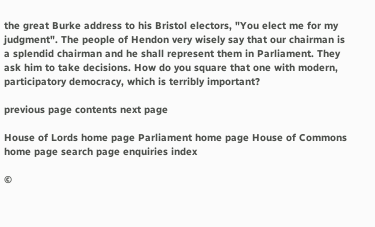the great Burke address to his Bristol electors, "You elect me for my judgment". The people of Hendon very wisely say that our chairman is a splendid chairman and he shall represent them in Parliament. They ask him to take decisions. How do you square that one with modern, participatory democracy, which is terribly important?

previous page contents next page

House of Lords home page Parliament home page House of Commons home page search page enquiries index

©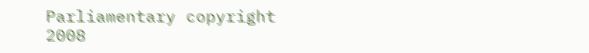Parliamentary copyright 2008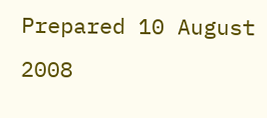Prepared 10 August 2008